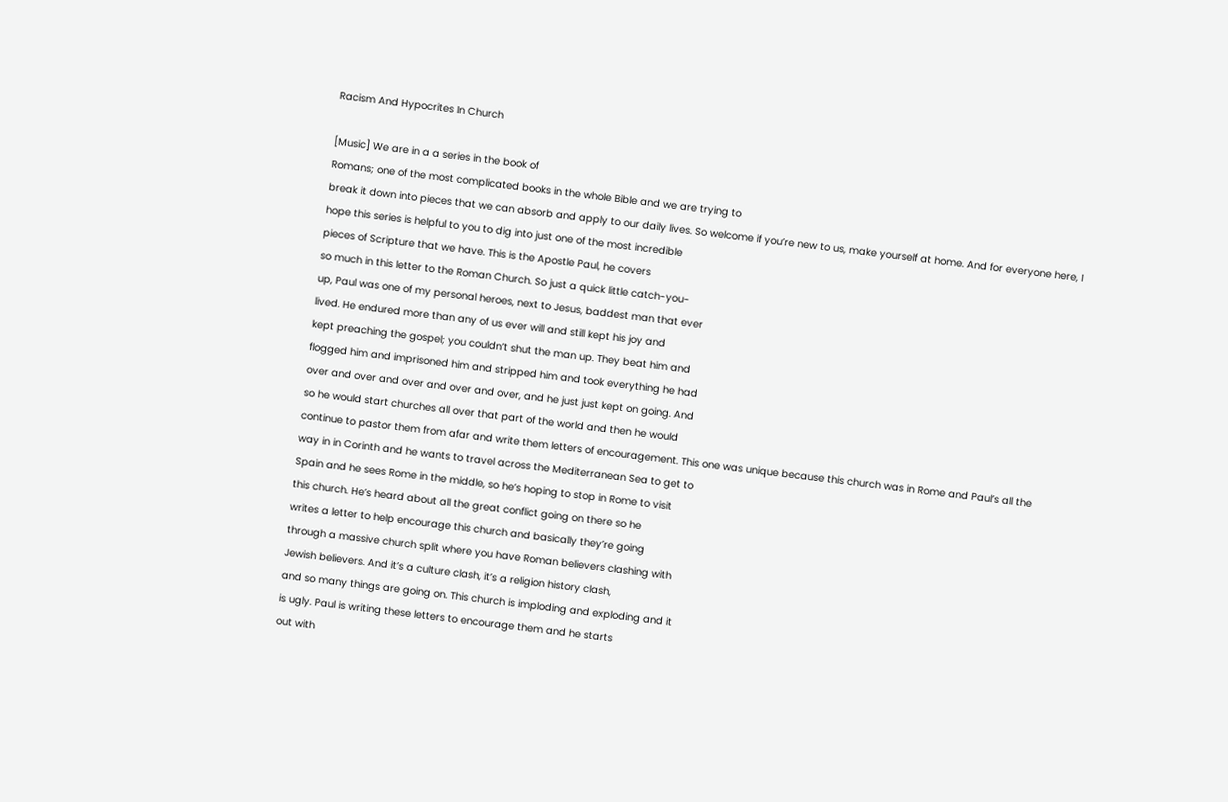Racism And Hypocrites In Church

[Music] We are in a a series in the book of
Romans; one of the most complicated books in the whole Bible and we are trying to
break it down into pieces that we can absorb and apply to our daily lives. So welcome if you’re new to us, make yourself at home. And for everyone here, I
hope this series is helpful to you to dig into just one of the most incredible
pieces of Scripture that we have. This is the Apostle Paul, he covers
so much in this letter to the Roman Church. So just a quick little catch-you-
up, Paul was one of my personal heroes, next to Jesus, baddest man that ever
lived. He endured more than any of us ever will and still kept his joy and
kept preaching the gospel; you couldn’t shut the man up. They beat him and
flogged him and imprisoned him and stripped him and took everything he had
over and over and over and over and over, and he just just kept on going. And
so he would start churches all over that part of the world and then he would
continue to pastor them from afar and write them letters of encouragement. This one was unique because this church was in Rome and Paul’s all the
way in in Corinth and he wants to travel across the Mediterranean Sea to get to
Spain and he sees Rome in the middle, so he’s hoping to stop in Rome to visit
this church. He’s heard about all the great conflict going on there so he
writes a letter to help encourage this church and basically they’re going
through a massive church split where you have Roman believers clashing with
Jewish believers. And it’s a culture clash, it’s a religion history clash,
and so many things are going on. This church is imploding and exploding and it
is ugly. Paul is writing these letters to encourage them and he starts
out with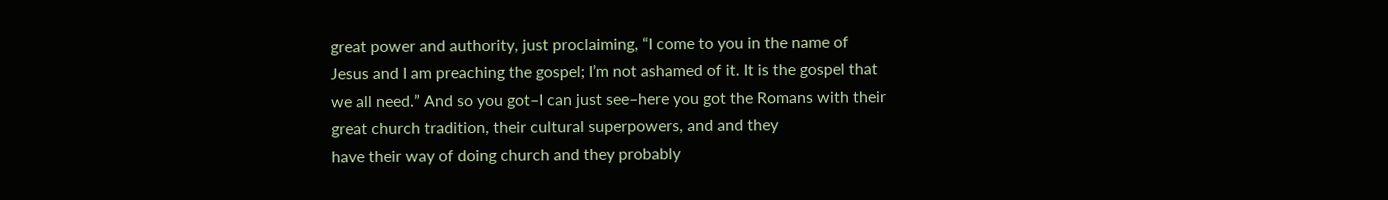great power and authority, just proclaiming, “I come to you in the name of
Jesus and I am preaching the gospel; I’m not ashamed of it. It is the gospel that
we all need.” And so you got–I can just see–here you got the Romans with their
great church tradition, their cultural superpowers, and and they
have their way of doing church and they probably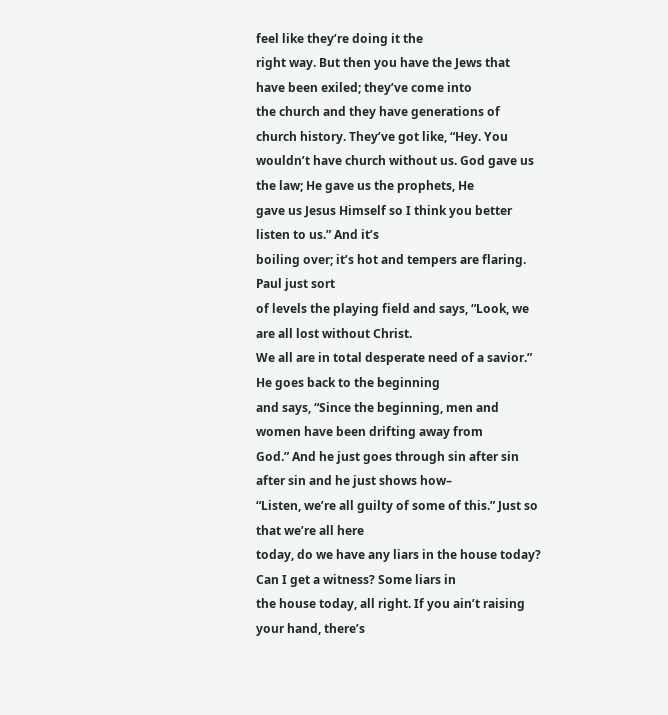feel like they’re doing it the
right way. But then you have the Jews that have been exiled; they’ve come into
the church and they have generations of church history. They’ve got like, “Hey. You
wouldn’t have church without us. God gave us the law; He gave us the prophets, He
gave us Jesus Himself so I think you better listen to us.” And it’s
boiling over; it’s hot and tempers are flaring. Paul just sort
of levels the playing field and says, “Look, we are all lost without Christ.
We all are in total desperate need of a savior.” He goes back to the beginning
and says, “Since the beginning, men and women have been drifting away from
God.” And he just goes through sin after sin after sin and he just shows how–
“Listen, we’re all guilty of some of this.” Just so that we’re all here
today, do we have any liars in the house today? Can I get a witness? Some liars in
the house today, all right. If you ain’t raising your hand, there’s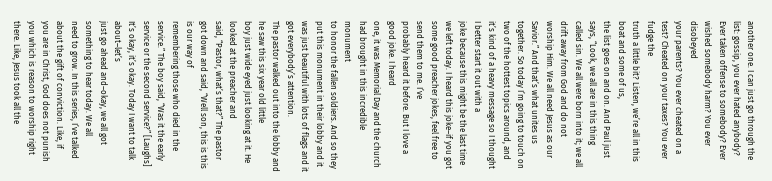another one. I can just go through the list: gossip, you ever hated anybody?
Ever taken offense to somebody? Ever wished somebody harm? You ever disobeyed
your parents? You ever cheated on a test? Cheated on your taxes? You ever fudge the
truth a little bit? Listen, we’re all in this boat and some of us,
the list goes on and on. And Paul just says, “Look, we all are in this thing
called sin. We all were born into it; we all drift away from God and do not
worship Him. We all need Jesus as our Savior.” And that’s what unites us
together. So today I’m going to touch on two of the hottest topics around, and
it’s kind of a heavy message so I thought I better start it out with a
joke because this might be the last time we left today. I heard this joke–if you got some good preacher jokes, feel free to send them to me. I’ve
probably heard it before. But I love a good joke. I heard
one, it was Memorial Day and the church had brought in this incredible monument
to honor the fallen soldiers. And so they put this monument in their lobby and it
was just beautiful with lots of flags and it got everybody’s attention.
The pastor walked out into the lobby and he saw this six year old little
boy just wide eyed just looking at it. He looked at the preacher and
said, “Pastor, what’s that?” The pastor got down and said, “Well son, this is this is our way of
remembering those who died in the service.” The boy said, “Was it the early service or the second service?” [Laughs] It’s okay, it’s okay. Today I want to talk about–let’s
just go ahead and–okay, we all got something to hear today. We all
need to grow. In this series, I’ve talked about the gift of conviction. Like, if
you are in Christ, God does not punish you which is reason to worship right
there. Like, Jesus took all the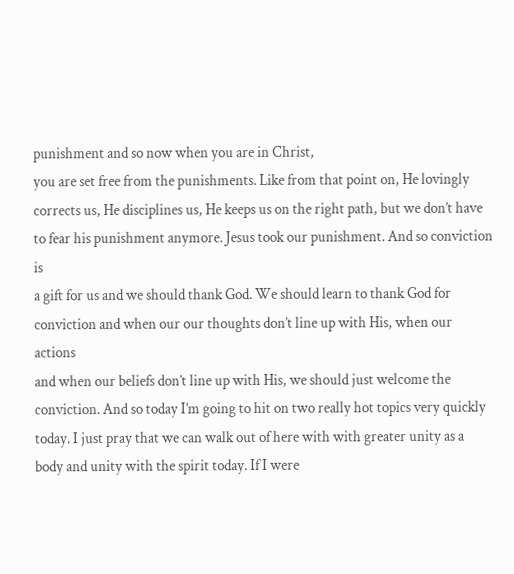punishment and so now when you are in Christ,
you are set free from the punishments. Like from that point on, He lovingly
corrects us, He disciplines us, He keeps us on the right path, but we don’t have
to fear his punishment anymore. Jesus took our punishment. And so conviction is
a gift for us and we should thank God. We should learn to thank God for
conviction and when our our thoughts don’t line up with His, when our actions
and when our beliefs don’t line up with His, we should just welcome the
conviction. And so today I’m going to hit on two really hot topics very quickly
today. I just pray that we can walk out of here with with greater unity as a
body and unity with the spirit today. If I were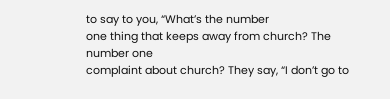to say to you, “What’s the number
one thing that keeps away from church? The number one
complaint about church? They say, “I don’t go to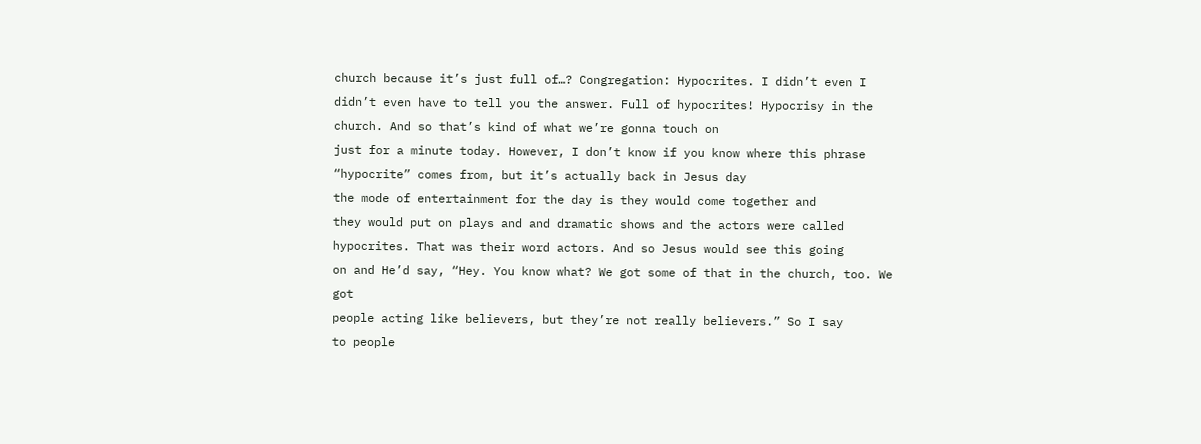church because it’s just full of…? Congregation: Hypocrites. I didn’t even I didn’t even have to tell you the answer. Full of hypocrites! Hypocrisy in the church. And so that’s kind of what we’re gonna touch on
just for a minute today. However, I don’t know if you know where this phrase
“hypocrite” comes from, but it’s actually back in Jesus day
the mode of entertainment for the day is they would come together and
they would put on plays and and dramatic shows and the actors were called
hypocrites. That was their word actors. And so Jesus would see this going
on and He’d say, “Hey. You know what? We got some of that in the church, too. We got
people acting like believers, but they’re not really believers.” So I say
to people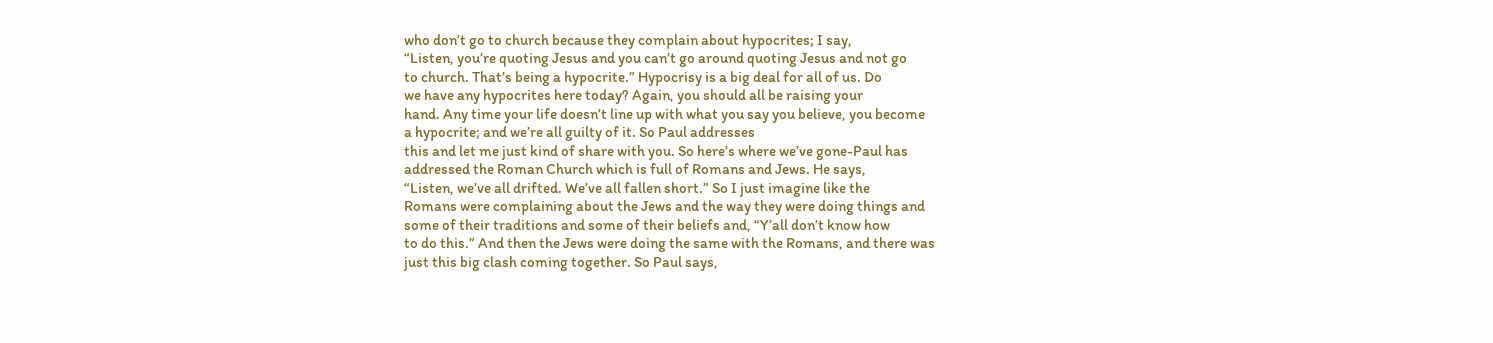who don’t go to church because they complain about hypocrites; I say,
“Listen, you’re quoting Jesus and you can’t go around quoting Jesus and not go
to church. That’s being a hypocrite.” Hypocrisy is a big deal for all of us. Do
we have any hypocrites here today? Again, you should all be raising your
hand. Any time your life doesn’t line up with what you say you believe, you become
a hypocrite; and we’re all guilty of it. So Paul addresses
this and let me just kind of share with you. So here’s where we’ve gone-Paul has
addressed the Roman Church which is full of Romans and Jews. He says,
“Listen, we’ve all drifted. We’ve all fallen short.” So I just imagine like the
Romans were complaining about the Jews and the way they were doing things and
some of their traditions and some of their beliefs and, “Y’all don’t know how
to do this.” And then the Jews were doing the same with the Romans, and there was
just this big clash coming together. So Paul says,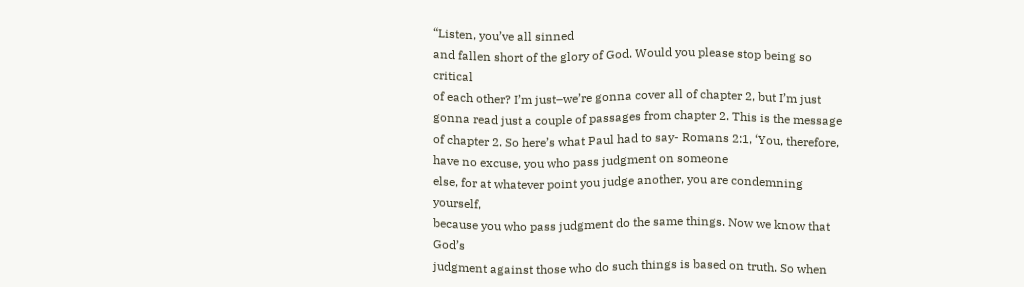“Listen, you’ve all sinned
and fallen short of the glory of God. Would you please stop being so critical
of each other? I’m just–we’re gonna cover all of chapter 2, but I’m just
gonna read just a couple of passages from chapter 2. This is the message
of chapter 2. So here’s what Paul had to say- Romans 2:1, ‘You, therefore, have no excuse, you who pass judgment on someone
else, for at whatever point you judge another, you are condemning yourself,
because you who pass judgment do the same things. Now we know that God’s
judgment against those who do such things is based on truth. So when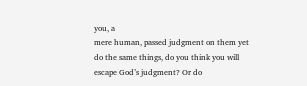you, a
mere human, passed judgment on them yet do the same things, do you think you will
escape God’s judgment? Or do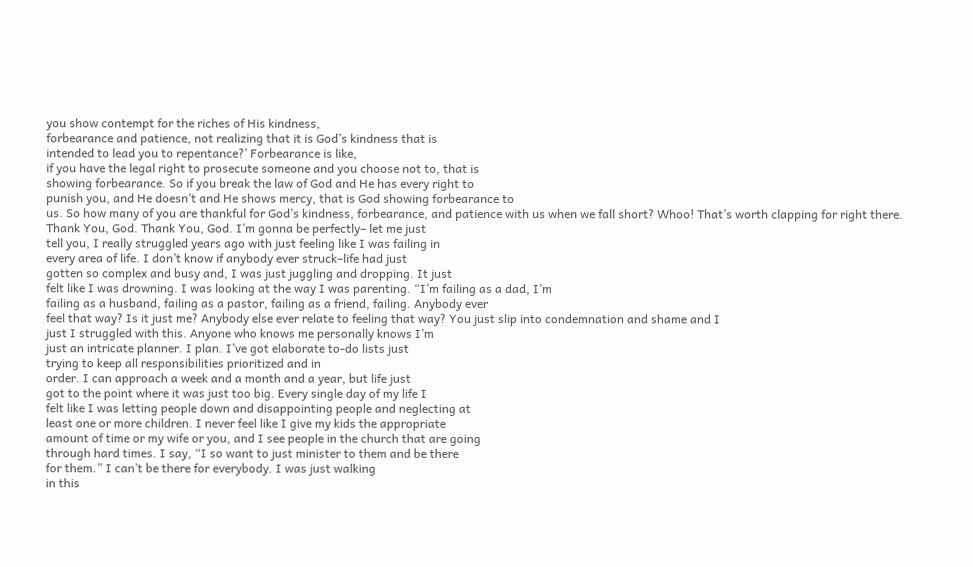you show contempt for the riches of His kindness,
forbearance and patience, not realizing that it is God’s kindness that is
intended to lead you to repentance?’ Forbearance is like,
if you have the legal right to prosecute someone and you choose not to, that is
showing forbearance. So if you break the law of God and He has every right to
punish you, and He doesn’t and He shows mercy, that is God showing forbearance to
us. So how many of you are thankful for God’s kindness, forbearance, and patience with us when we fall short? Whoo! That’s worth clapping for right there.
Thank You, God. Thank You, God. I’m gonna be perfectly– let me just
tell you, I really struggled years ago with just feeling like I was failing in
every area of life. I don’t know if anybody ever struck–life had just
gotten so complex and busy and, I was just juggling and dropping. It just
felt like I was drowning. I was looking at the way I was parenting. “I’m failing as a dad, I’m
failing as a husband, failing as a pastor, failing as a friend, failing. Anybody ever
feel that way? Is it just me? Anybody else ever relate to feeling that way? You just slip into condemnation and shame and I
just I struggled with this. Anyone who knows me personally knows I’m
just an intricate planner. I plan. I’ve got elaborate to-do lists just
trying to keep all responsibilities prioritized and in
order. I can approach a week and a month and a year, but life just
got to the point where it was just too big. Every single day of my life I
felt like I was letting people down and disappointing people and neglecting at
least one or more children. I never feel like I give my kids the appropriate
amount of time or my wife or you, and I see people in the church that are going
through hard times. I say, “I so want to just minister to them and be there
for them.” I can’t be there for everybody. I was just walking
in this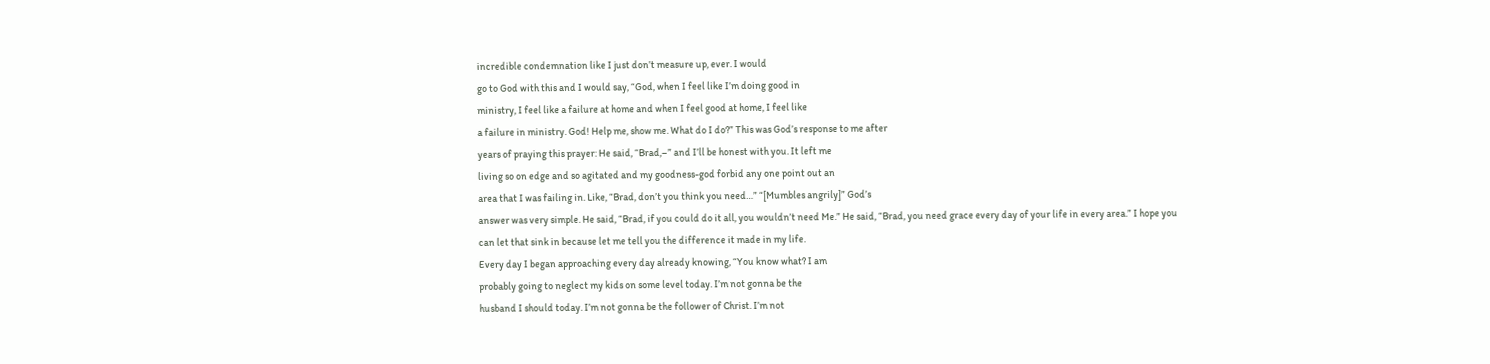incredible condemnation like I just don’t measure up, ever. I would
go to God with this and I would say, “God, when I feel like I’m doing good in
ministry, I feel like a failure at home and when I feel good at home, I feel like
a failure in ministry. God! Help me, show me. What do I do?” This was God’s response to me after
years of praying this prayer: He said, “Brad,–” and I’ll be honest with you. It left me
living so on edge and so agitated and my goodness-god forbid any one point out an
area that I was failing in. Like, “Brad, don’t you think you need…” “[Mumbles angrily]” God’s
answer was very simple. He said, “Brad, if you could do it all, you wouldn’t need Me.” He said, “Brad, you need grace every day of your life in every area.” I hope you
can let that sink in because let me tell you the difference it made in my life.
Every day I began approaching every day already knowing, “You know what? I am
probably going to neglect my kids on some level today. I’m not gonna be the
husband I should today. I’m not gonna be the follower of Christ. I’m not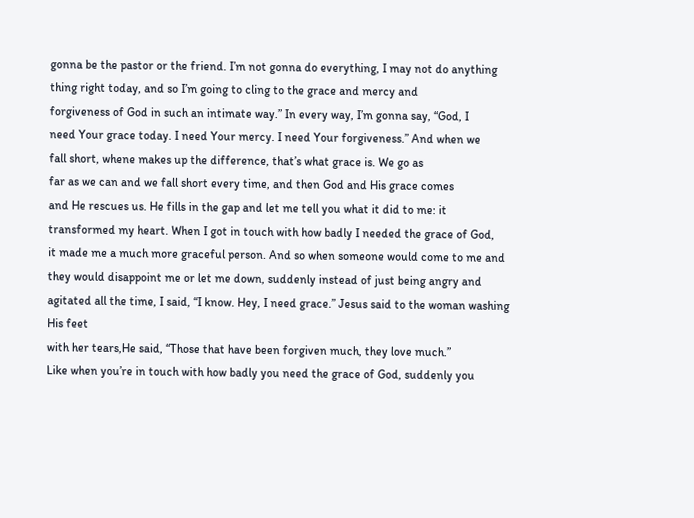gonna be the pastor or the friend. I’m not gonna do everything, I may not do anything
thing right today, and so I’m going to cling to the grace and mercy and
forgiveness of God in such an intimate way.” In every way, I’m gonna say, “God, I
need Your grace today. I need Your mercy. I need Your forgiveness.” And when we
fall short, whene makes up the difference, that’s what grace is. We go as
far as we can and we fall short every time, and then God and His grace comes
and He rescues us. He fills in the gap and let me tell you what it did to me: it
transformed my heart. When I got in touch with how badly I needed the grace of God,
it made me a much more graceful person. And so when someone would come to me and
they would disappoint me or let me down, suddenly instead of just being angry and
agitated all the time, I said, “I know. Hey, I need grace.” Jesus said to the woman washing His feet
with her tears,He said, “Those that have been forgiven much, they love much.”
Like when you’re in touch with how badly you need the grace of God, suddenly you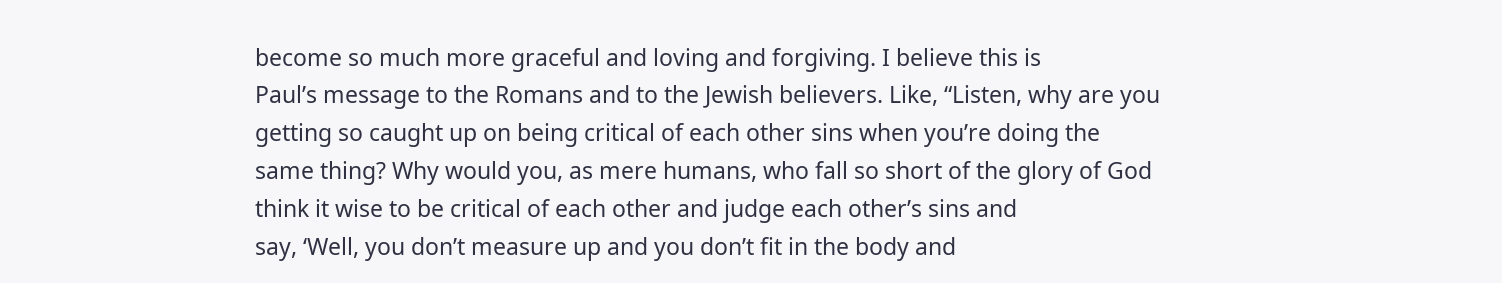become so much more graceful and loving and forgiving. I believe this is
Paul’s message to the Romans and to the Jewish believers. Like, “Listen, why are you
getting so caught up on being critical of each other sins when you’re doing the
same thing? Why would you, as mere humans, who fall so short of the glory of God
think it wise to be critical of each other and judge each other’s sins and
say, ‘Well, you don’t measure up and you don’t fit in the body and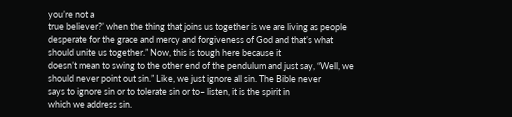you’re not a
true believer?’ when the thing that joins us together is we are living as people
desperate for the grace and mercy and forgiveness of God and that’s what
should unite us together.” Now, this is tough here because it
doesn’t mean to swing to the other end of the pendulum and just say, “Well, we
should never point out sin.” Like, we just ignore all sin. The Bible never
says to ignore sin or to tolerate sin or to– listen, it is the spirit in
which we address sin.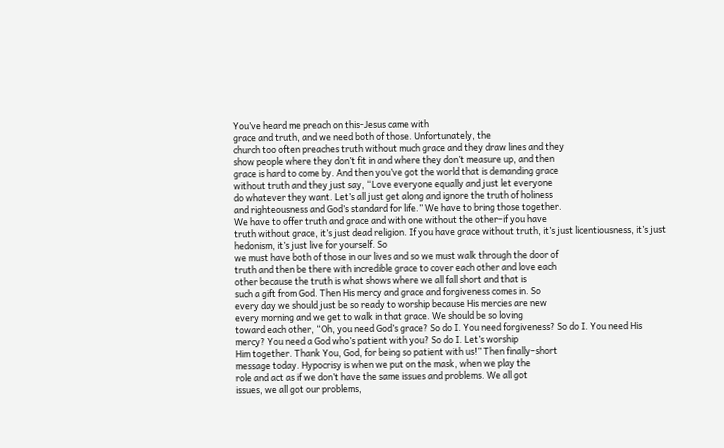You’ve heard me preach on this-Jesus came with
grace and truth, and we need both of those. Unfortunately, the
church too often preaches truth without much grace and they draw lines and they
show people where they don’t fit in and where they don’t measure up, and then
grace is hard to come by. And then you’ve got the world that is demanding grace
without truth and they just say, “Love everyone equally and just let everyone
do whatever they want. Let’s all just get along and ignore the truth of holiness
and righteousness and God’s standard for life.” We have to bring those together.
We have to offer truth and grace and with one without the other–if you have
truth without grace, it’s just dead religion. If you have grace without truth, it’s just licentiousness, it’s just hedonism, it’s just live for yourself. So
we must have both of those in our lives and so we must walk through the door of
truth and then be there with incredible grace to cover each other and love each
other because the truth is what shows where we all fall short and that is
such a gift from God. Then His mercy and grace and forgiveness comes in. So
every day we should just be so ready to worship because His mercies are new
every morning and we get to walk in that grace. We should be so loving
toward each other, “Oh, you need God’s grace? So do I. You need forgiveness? So do I. You need His mercy? You need a God who’s patient with you? So do I. Let’s worship
Him together. Thank You, God, for being so patient with us!” Then finally–short
message today. Hypocrisy is when we put on the mask, when we play the
role and act as if we don’t have the same issues and problems. We all got
issues, we all got our problems,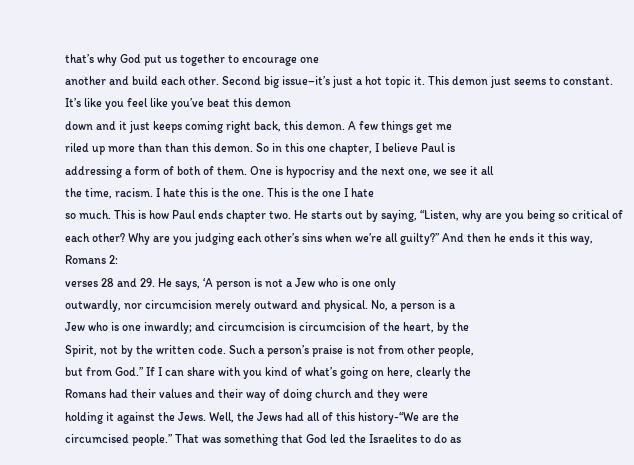that’s why God put us together to encourage one
another and build each other. Second big issue–it’s just a hot topic it. This demon just seems to constant. It’s like you feel like you’ve beat this demon
down and it just keeps coming right back, this demon. A few things get me
riled up more than than this demon. So in this one chapter, I believe Paul is
addressing a form of both of them. One is hypocrisy and the next one, we see it all
the time, racism. I hate this is the one. This is the one I hate
so much. This is how Paul ends chapter two. He starts out by saying, “Listen, why are you being so critical of each other? Why are you judging each other’s sins when we’re all guilty?” And then he ends it this way, Romans 2:
verses 28 and 29. He says, ‘A person is not a Jew who is one only
outwardly, nor circumcision merely outward and physical. No, a person is a
Jew who is one inwardly; and circumcision is circumcision of the heart, by the
Spirit, not by the written code. Such a person’s praise is not from other people,
but from God.” If I can share with you kind of what’s going on here, clearly the
Romans had their values and their way of doing church and they were
holding it against the Jews. Well, the Jews had all of this history-“We are the
circumcised people.” That was something that God led the Israelites to do as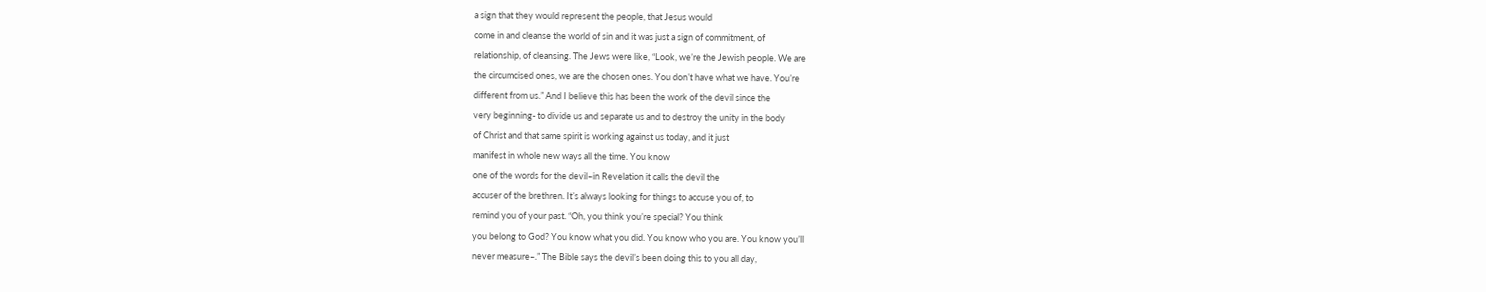a sign that they would represent the people, that Jesus would
come in and cleanse the world of sin and it was just a sign of commitment, of
relationship, of cleansing. The Jews were like, “Look, we’re the Jewish people. We are
the circumcised ones, we are the chosen ones. You don’t have what we have. You’re
different from us.” And I believe this has been the work of the devil since the
very beginning- to divide us and separate us and to destroy the unity in the body
of Christ and that same spirit is working against us today, and it just
manifest in whole new ways all the time. You know
one of the words for the devil–in Revelation it calls the devil the
accuser of the brethren. It’s always looking for things to accuse you of, to
remind you of your past. “Oh, you think you’re special? You think
you belong to God? You know what you did. You know who you are. You know you’ll
never measure–.” The Bible says the devil’s been doing this to you all day,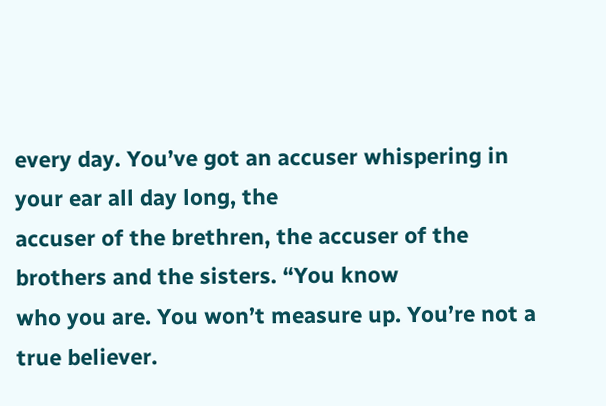every day. You’ve got an accuser whispering in your ear all day long, the
accuser of the brethren, the accuser of the brothers and the sisters. “You know
who you are. You won’t measure up. You’re not a true believer.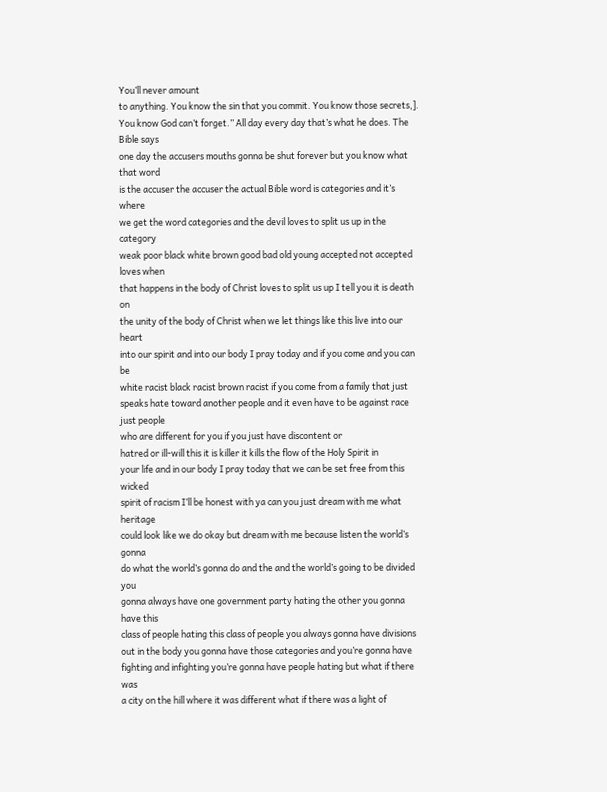You’ll never amount
to anything. You know the sin that you commit. You know those secrets,].
You know God can’t forget.” All day every day that’s what he does. The Bible says
one day the accusers mouths gonna be shut forever but you know what that word
is the accuser the accuser the actual Bible word is categories and it’s where
we get the word categories and the devil loves to split us up in the category
weak poor black white brown good bad old young accepted not accepted loves when
that happens in the body of Christ loves to split us up I tell you it is death on
the unity of the body of Christ when we let things like this live into our heart
into our spirit and into our body I pray today and if you come and you can be
white racist black racist brown racist if you come from a family that just
speaks hate toward another people and it even have to be against race just people
who are different for you if you just have discontent or
hatred or ill-will this it is killer it kills the flow of the Holy Spirit in
your life and in our body I pray today that we can be set free from this wicked
spirit of racism I’ll be honest with ya can you just dream with me what heritage
could look like we do okay but dream with me because listen the world’s gonna
do what the world’s gonna do and the and the world’s going to be divided you
gonna always have one government party hating the other you gonna have this
class of people hating this class of people you always gonna have divisions
out in the body you gonna have those categories and you’re gonna have
fighting and infighting you’re gonna have people hating but what if there was
a city on the hill where it was different what if there was a light of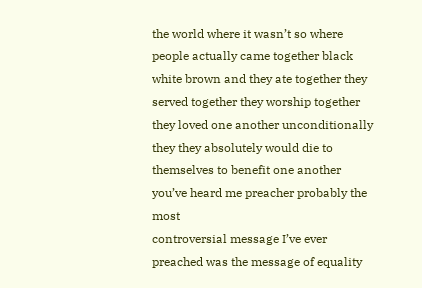the world where it wasn’t so where people actually came together black
white brown and they ate together they served together they worship together
they loved one another unconditionally they they absolutely would die to
themselves to benefit one another you’ve heard me preacher probably the most
controversial message I’ve ever preached was the message of equality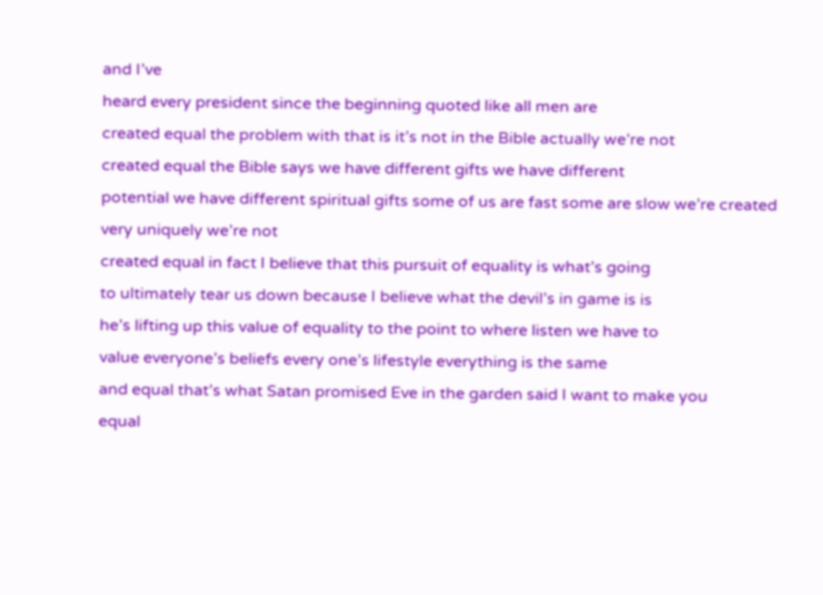and I’ve
heard every president since the beginning quoted like all men are
created equal the problem with that is it’s not in the Bible actually we’re not
created equal the Bible says we have different gifts we have different
potential we have different spiritual gifts some of us are fast some are slow we’re created very uniquely we’re not
created equal in fact I believe that this pursuit of equality is what’s going
to ultimately tear us down because I believe what the devil’s in game is is
he’s lifting up this value of equality to the point to where listen we have to
value everyone’s beliefs every one’s lifestyle everything is the same
and equal that’s what Satan promised Eve in the garden said I want to make you
equal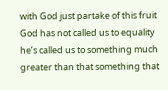with God just partake of this fruit God has not called us to equality
he’s called us to something much greater than that something that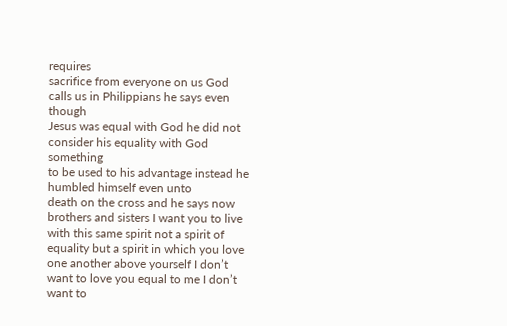requires
sacrifice from everyone on us God calls us in Philippians he says even though
Jesus was equal with God he did not consider his equality with God something
to be used to his advantage instead he humbled himself even unto
death on the cross and he says now brothers and sisters I want you to live
with this same spirit not a spirit of equality but a spirit in which you love
one another above yourself I don’t want to love you equal to me I don’t want to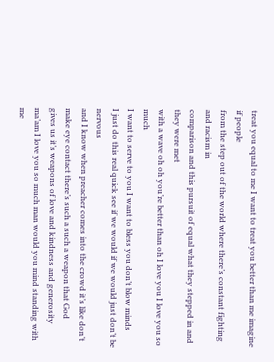treat you equal to me I want to treat you better than me imagine if people
from the step out of the world where there’s constant fighting and racism in
comparison and this pursuit of equal what they stepped in and they were met
with a wave oh oh you’re better than oh I love you I love you so much
I want to serve to you I want to bless you don’t blow minds
I just do this real quick see if we would if we would just don’t be nervous
and I know when preacher comes into the crowd it’s like don’t make eye contact there’s such a such a weapon that God
gives us it’s weapons of love and kindness and generosity
ma’am I love you so much man would you mind standing with me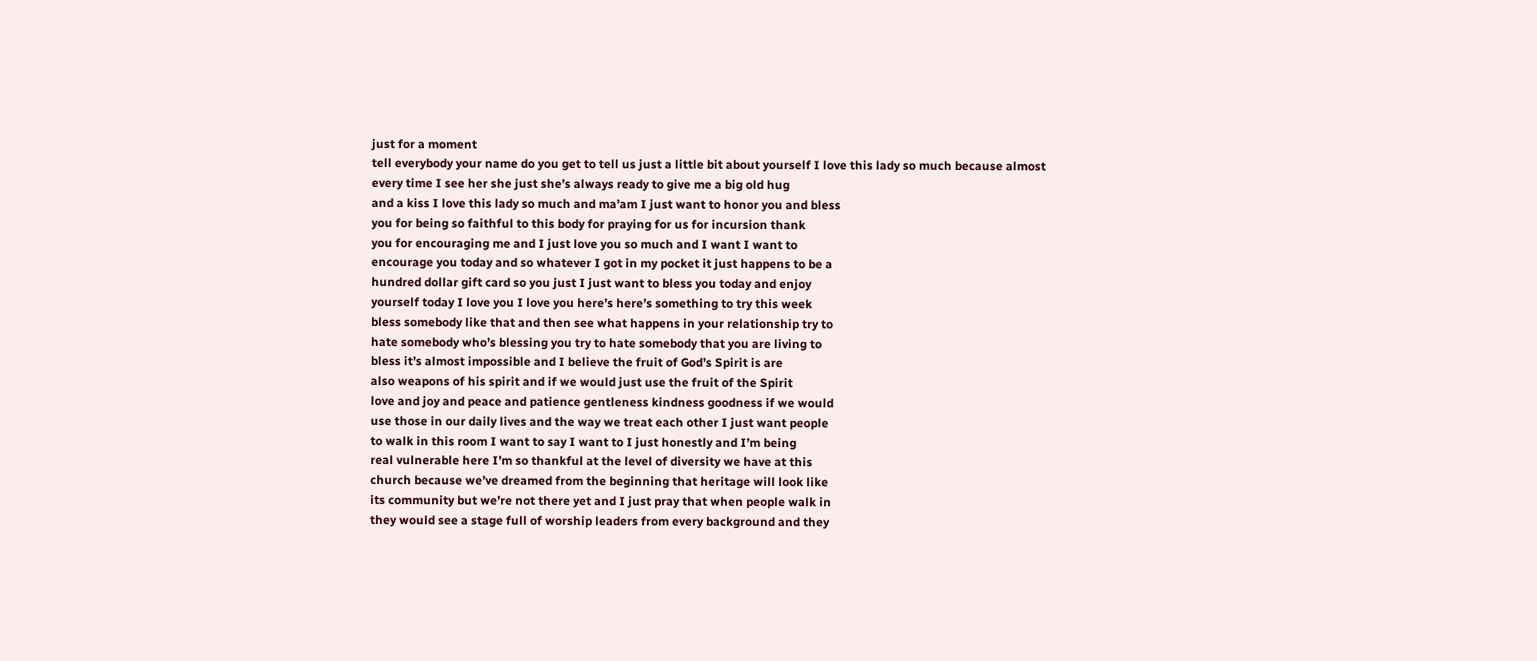just for a moment
tell everybody your name do you get to tell us just a little bit about yourself I love this lady so much because almost
every time I see her she just she’s always ready to give me a big old hug
and a kiss I love this lady so much and ma’am I just want to honor you and bless
you for being so faithful to this body for praying for us for incursion thank
you for encouraging me and I just love you so much and I want I want to
encourage you today and so whatever I got in my pocket it just happens to be a
hundred dollar gift card so you just I just want to bless you today and enjoy
yourself today I love you I love you here’s here’s something to try this week
bless somebody like that and then see what happens in your relationship try to
hate somebody who’s blessing you try to hate somebody that you are living to
bless it’s almost impossible and I believe the fruit of God’s Spirit is are
also weapons of his spirit and if we would just use the fruit of the Spirit
love and joy and peace and patience gentleness kindness goodness if we would
use those in our daily lives and the way we treat each other I just want people
to walk in this room I want to say I want to I just honestly and I’m being
real vulnerable here I’m so thankful at the level of diversity we have at this
church because we’ve dreamed from the beginning that heritage will look like
its community but we’re not there yet and I just pray that when people walk in
they would see a stage full of worship leaders from every background and they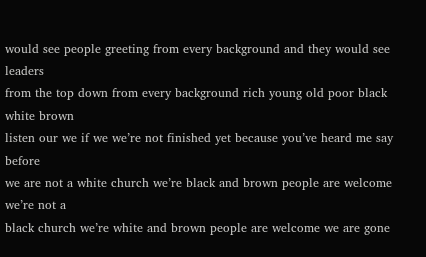would see people greeting from every background and they would see leaders
from the top down from every background rich young old poor black white brown
listen our we if we we’re not finished yet because you’ve heard me say before
we are not a white church we’re black and brown people are welcome we’re not a
black church we’re white and brown people are welcome we are gone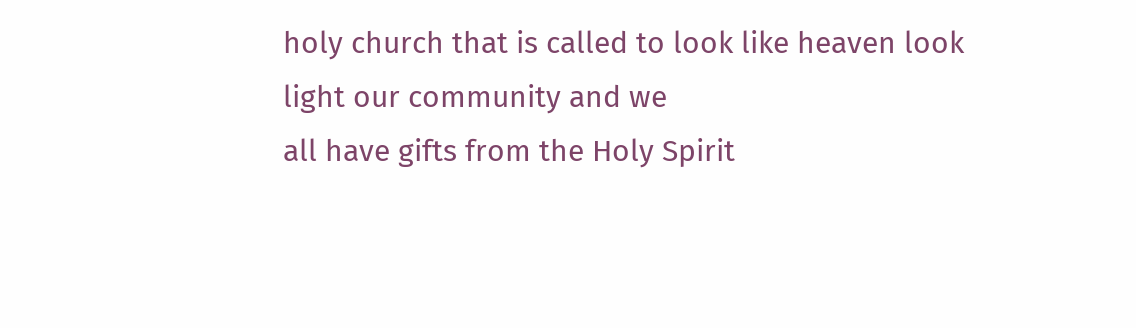holy church that is called to look like heaven look light our community and we
all have gifts from the Holy Spirit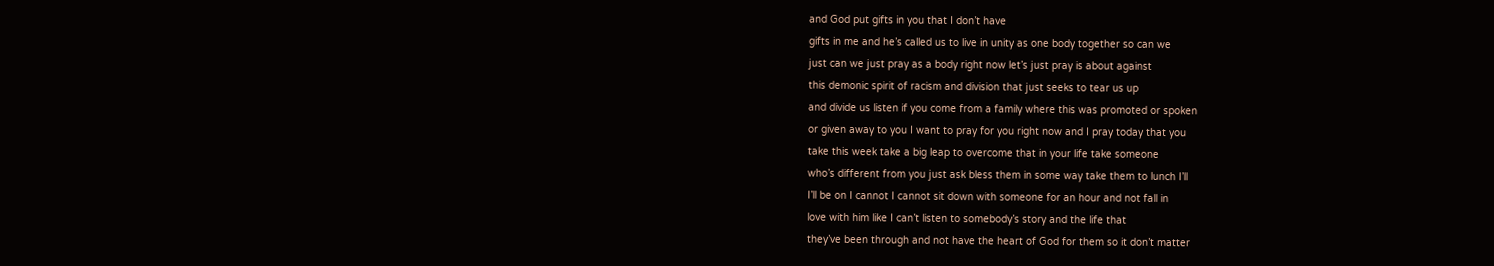and God put gifts in you that I don’t have
gifts in me and he’s called us to live in unity as one body together so can we
just can we just pray as a body right now let’s just pray is about against
this demonic spirit of racism and division that just seeks to tear us up
and divide us listen if you come from a family where this was promoted or spoken
or given away to you I want to pray for you right now and I pray today that you
take this week take a big leap to overcome that in your life take someone
who’s different from you just ask bless them in some way take them to lunch I’ll
I’ll be on I cannot I cannot sit down with someone for an hour and not fall in
love with him like I can’t listen to somebody’s story and the life that
they’ve been through and not have the heart of God for them so it don’t matter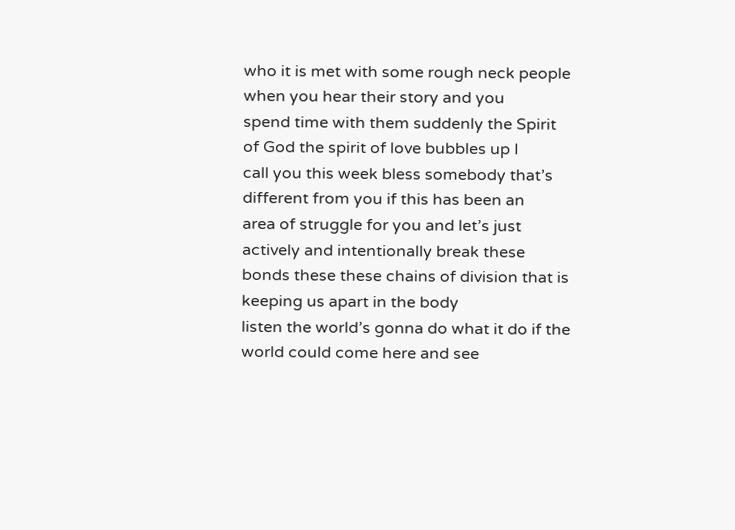who it is met with some rough neck people when you hear their story and you
spend time with them suddenly the Spirit of God the spirit of love bubbles up I
call you this week bless somebody that’s different from you if this has been an
area of struggle for you and let’s just actively and intentionally break these
bonds these these chains of division that is keeping us apart in the body
listen the world’s gonna do what it do if the world could come here and see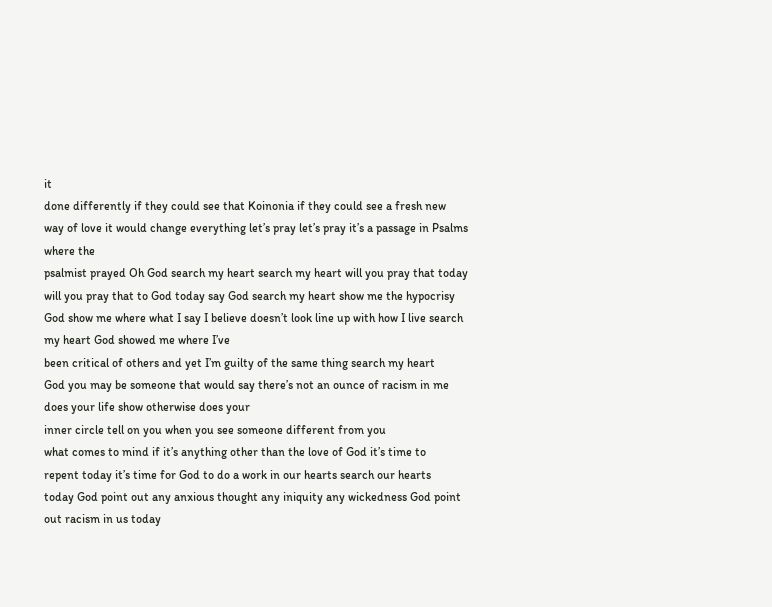it
done differently if they could see that Koinonia if they could see a fresh new
way of love it would change everything let’s pray let’s pray it’s a passage in Psalms where the
psalmist prayed Oh God search my heart search my heart will you pray that today
will you pray that to God today say God search my heart show me the hypocrisy
God show me where what I say I believe doesn’t look line up with how I live search my heart God showed me where I’ve
been critical of others and yet I’m guilty of the same thing search my heart
God you may be someone that would say there’s not an ounce of racism in me does your life show otherwise does your
inner circle tell on you when you see someone different from you
what comes to mind if it’s anything other than the love of God it’s time to
repent today it’s time for God to do a work in our hearts search our hearts
today God point out any anxious thought any iniquity any wickedness God point
out racism in us today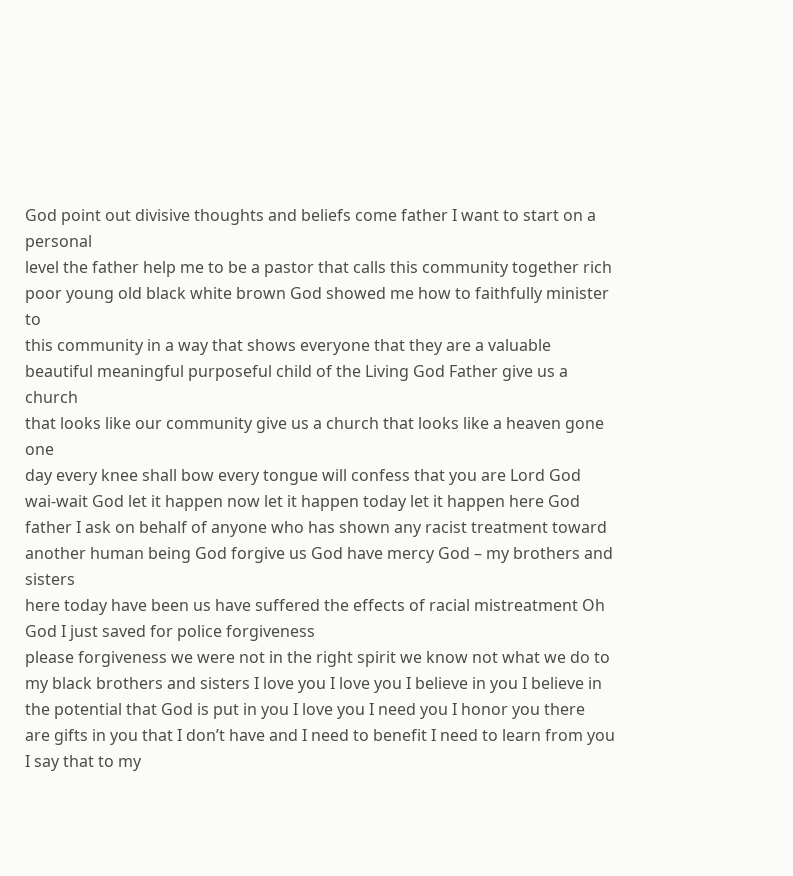God point out divisive thoughts and beliefs come father I want to start on a personal
level the father help me to be a pastor that calls this community together rich
poor young old black white brown God showed me how to faithfully minister to
this community in a way that shows everyone that they are a valuable
beautiful meaningful purposeful child of the Living God Father give us a church
that looks like our community give us a church that looks like a heaven gone one
day every knee shall bow every tongue will confess that you are Lord God
wai-wait God let it happen now let it happen today let it happen here God
father I ask on behalf of anyone who has shown any racist treatment toward
another human being God forgive us God have mercy God – my brothers and sisters
here today have been us have suffered the effects of racial mistreatment Oh
God I just saved for police forgiveness
please forgiveness we were not in the right spirit we know not what we do to
my black brothers and sisters I love you I love you I believe in you I believe in
the potential that God is put in you I love you I need you I honor you there
are gifts in you that I don’t have and I need to benefit I need to learn from you
I say that to my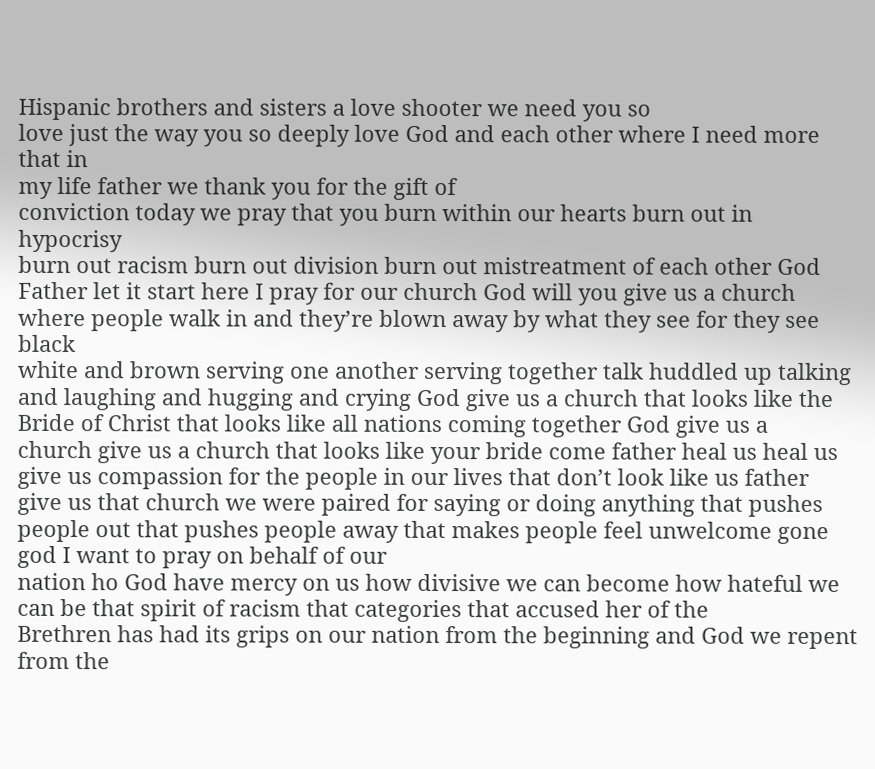Hispanic brothers and sisters a love shooter we need you so
love just the way you so deeply love God and each other where I need more that in
my life father we thank you for the gift of
conviction today we pray that you burn within our hearts burn out in hypocrisy
burn out racism burn out division burn out mistreatment of each other God
Father let it start here I pray for our church God will you give us a church
where people walk in and they’re blown away by what they see for they see black
white and brown serving one another serving together talk huddled up talking
and laughing and hugging and crying God give us a church that looks like the
Bride of Christ that looks like all nations coming together God give us a
church give us a church that looks like your bride come father heal us heal us
give us compassion for the people in our lives that don’t look like us father
give us that church we were paired for saying or doing anything that pushes
people out that pushes people away that makes people feel unwelcome gone god I want to pray on behalf of our
nation ho God have mercy on us how divisive we can become how hateful we
can be that spirit of racism that categories that accused her of the
Brethren has had its grips on our nation from the beginning and God we repent
from the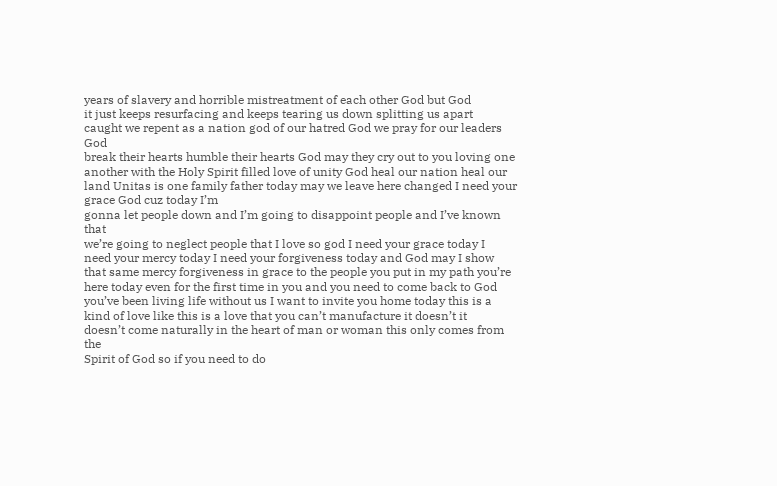years of slavery and horrible mistreatment of each other God but God
it just keeps resurfacing and keeps tearing us down splitting us apart
caught we repent as a nation god of our hatred God we pray for our leaders God
break their hearts humble their hearts God may they cry out to you loving one
another with the Holy Spirit filled love of unity God heal our nation heal our
land Unitas is one family father today may we leave here changed I need your grace God cuz today I’m
gonna let people down and I’m going to disappoint people and I’ve known that
we’re going to neglect people that I love so god I need your grace today I
need your mercy today I need your forgiveness today and God may I show
that same mercy forgiveness in grace to the people you put in my path you’re
here today even for the first time in you and you need to come back to God
you’ve been living life without us I want to invite you home today this is a
kind of love like this is a love that you can’t manufacture it doesn’t it
doesn’t come naturally in the heart of man or woman this only comes from the
Spirit of God so if you need to do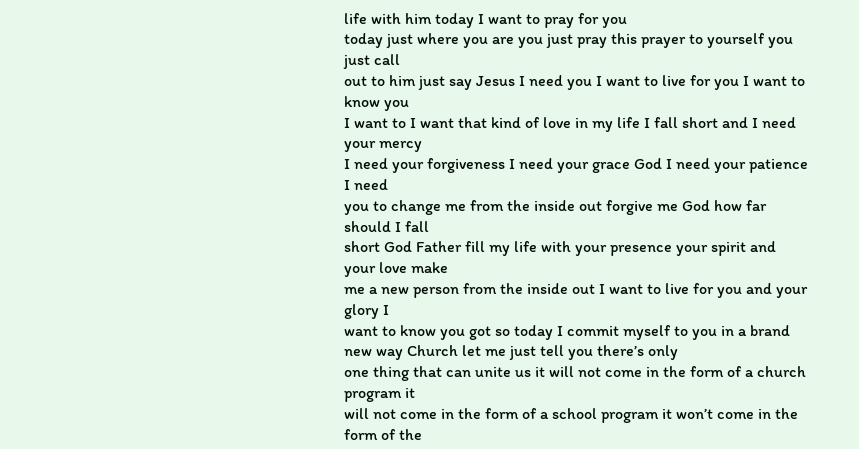life with him today I want to pray for you
today just where you are you just pray this prayer to yourself you just call
out to him just say Jesus I need you I want to live for you I want to know you
I want to I want that kind of love in my life I fall short and I need your mercy
I need your forgiveness I need your grace God I need your patience I need
you to change me from the inside out forgive me God how far should I fall
short God Father fill my life with your presence your spirit and your love make
me a new person from the inside out I want to live for you and your glory I
want to know you got so today I commit myself to you in a brand new way Church let me just tell you there’s only
one thing that can unite us it will not come in the form of a church program it
will not come in the form of a school program it won’t come in the form of the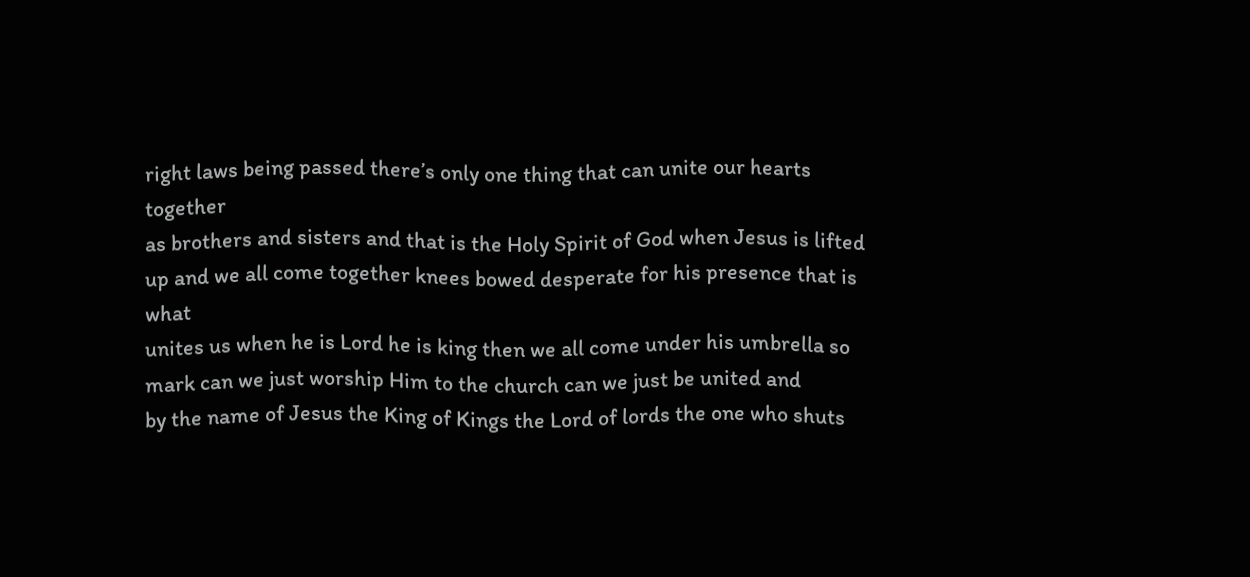right laws being passed there’s only one thing that can unite our hearts together
as brothers and sisters and that is the Holy Spirit of God when Jesus is lifted
up and we all come together knees bowed desperate for his presence that is what
unites us when he is Lord he is king then we all come under his umbrella so
mark can we just worship Him to the church can we just be united and
by the name of Jesus the King of Kings the Lord of lords the one who shuts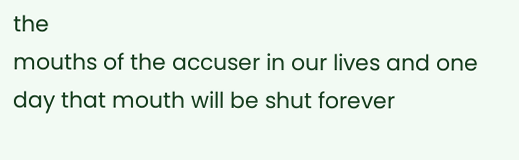the
mouths of the accuser in our lives and one day that mouth will be shut forever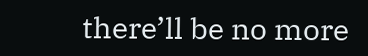there’ll be no more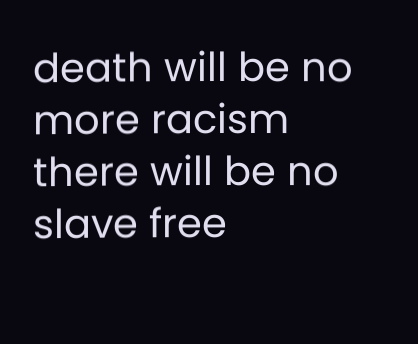death will be no more racism there will be no slave free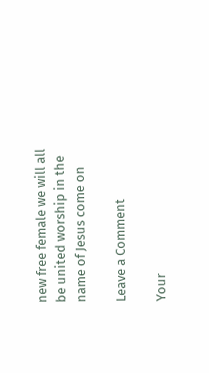new free female we will all be united worship in the name of Jesus come on

Leave a Comment

Your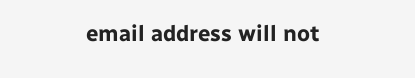email address will not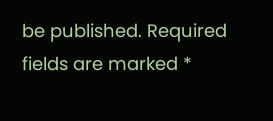be published. Required fields are marked *